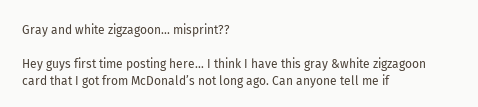Gray and white zigzagoon... misprint??

Hey guys first time posting here… I think I have this gray &white zigzagoon card that I got from McDonald’s not long ago. Can anyone tell me if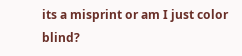its a misprint or am I just color blind?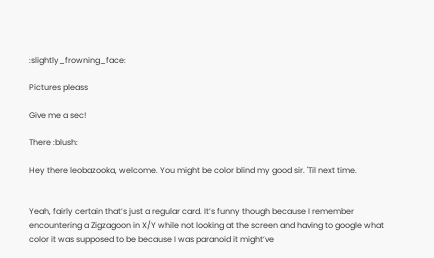:slightly_frowning_face:

Pictures pleass

Give me a sec!

There :blush:

Hey there leobazooka, welcome. You might be color blind my good sir. 'Til next time.


Yeah, fairly certain that’s just a regular card. It’s funny though because I remember encountering a Zigzagoon in X/Y while not looking at the screen and having to google what color it was supposed to be because I was paranoid it might’ve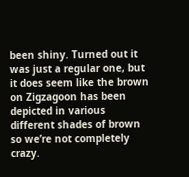been shiny. Turned out it was just a regular one, but it does seem like the brown on Zigzagoon has been depicted in various different shades of brown so we’re not completely crazy.